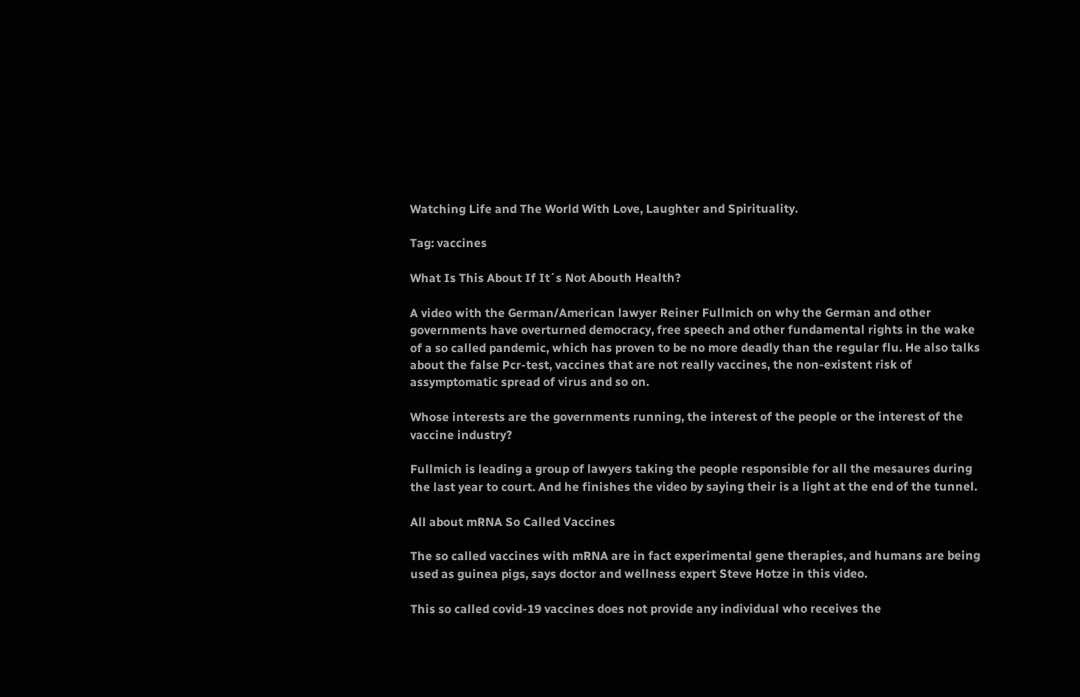Watching Life and The World With Love, Laughter and Spirituality.

Tag: vaccines

What Is This About If It´s Not Abouth Health?

A video with the German/American lawyer Reiner Fullmich on why the German and other governments have overturned democracy, free speech and other fundamental rights in the wake of a so called pandemic, which has proven to be no more deadly than the regular flu. He also talks about the false Pcr-test, vaccines that are not really vaccines, the non-existent risk of assymptomatic spread of virus and so on.

Whose interests are the governments running, the interest of the people or the interest of the vaccine industry?

Fullmich is leading a group of lawyers taking the people responsible for all the mesaures during the last year to court. And he finishes the video by saying their is a light at the end of the tunnel.

All about mRNA So Called Vaccines

The so called vaccines with mRNA are in fact experimental gene therapies, and humans are being used as guinea pigs, says doctor and wellness expert Steve Hotze in this video.

This so called covid-19 vaccines does not provide any individual who receives the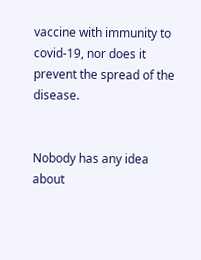vaccine with immunity to covid-19, nor does it prevent the spread of the disease.


Nobody has any idea about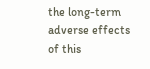the long-term adverse effects of this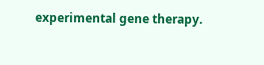experimental gene therapy.